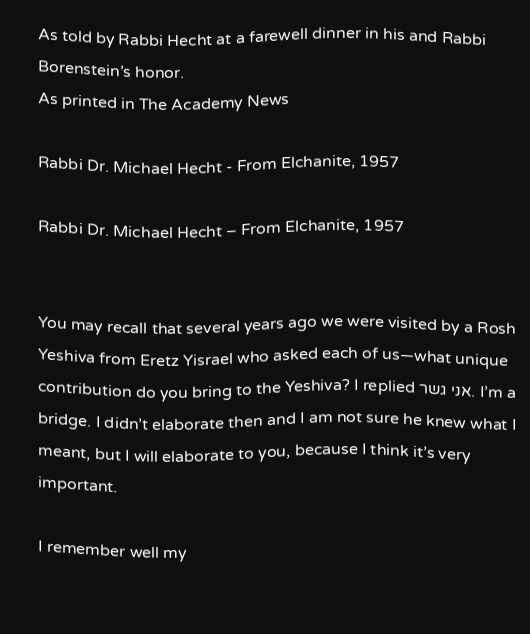As told by Rabbi Hecht at a farewell dinner in his and Rabbi Borenstein’s honor.
As printed in The Academy News

Rabbi Dr. Michael Hecht - From Elchanite, 1957

Rabbi Dr. Michael Hecht – From Elchanite, 1957


You may recall that several years ago we were visited by a Rosh Yeshiva from Eretz Yisrael who asked each of us—what unique contribution do you bring to the Yeshiva? I replied אני גשר. I’m a bridge. I didn’t elaborate then and I am not sure he knew what I meant, but I will elaborate to you, because I think it’s very important.

I remember well my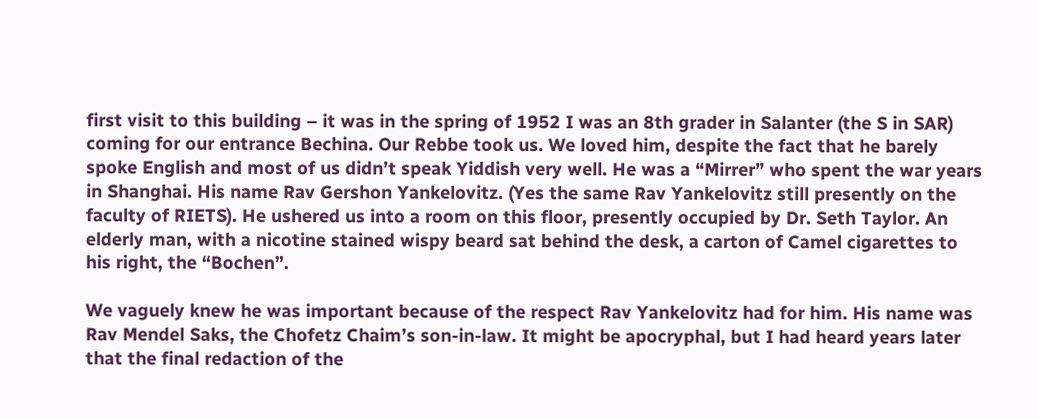first visit to this building – it was in the spring of 1952 I was an 8th grader in Salanter (the S in SAR) coming for our entrance Bechina. Our Rebbe took us. We loved him, despite the fact that he barely spoke English and most of us didn’t speak Yiddish very well. He was a “Mirrer” who spent the war years in Shanghai. His name Rav Gershon Yankelovitz. (Yes the same Rav Yankelovitz still presently on the faculty of RIETS). He ushered us into a room on this floor, presently occupied by Dr. Seth Taylor. An elderly man, with a nicotine stained wispy beard sat behind the desk, a carton of Camel cigarettes to his right, the “Bochen”.

We vaguely knew he was important because of the respect Rav Yankelovitz had for him. His name was Rav Mendel Saks, the Chofetz Chaim’s son-in-law. It might be apocryphal, but I had heard years later that the final redaction of the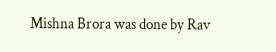Mishna Brora was done by Rav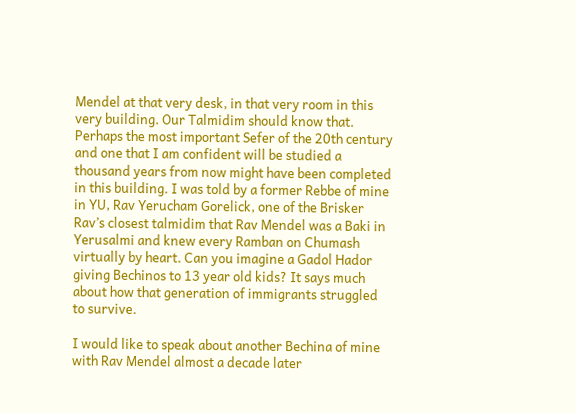Mendel at that very desk, in that very room in this very building. Our Talmidim should know that. Perhaps the most important Sefer of the 20th century and one that I am confident will be studied a thousand years from now might have been completed in this building. I was told by a former Rebbe of mine in YU, Rav Yerucham Gorelick, one of the Brisker Rav’s closest talmidim that Rav Mendel was a Baki in Yerusalmi and knew every Ramban on Chumash virtually by heart. Can you imagine a Gadol Hador giving Bechinos to 13 year old kids? It says much about how that generation of immigrants struggled to survive.

I would like to speak about another Bechina of mine with Rav Mendel almost a decade later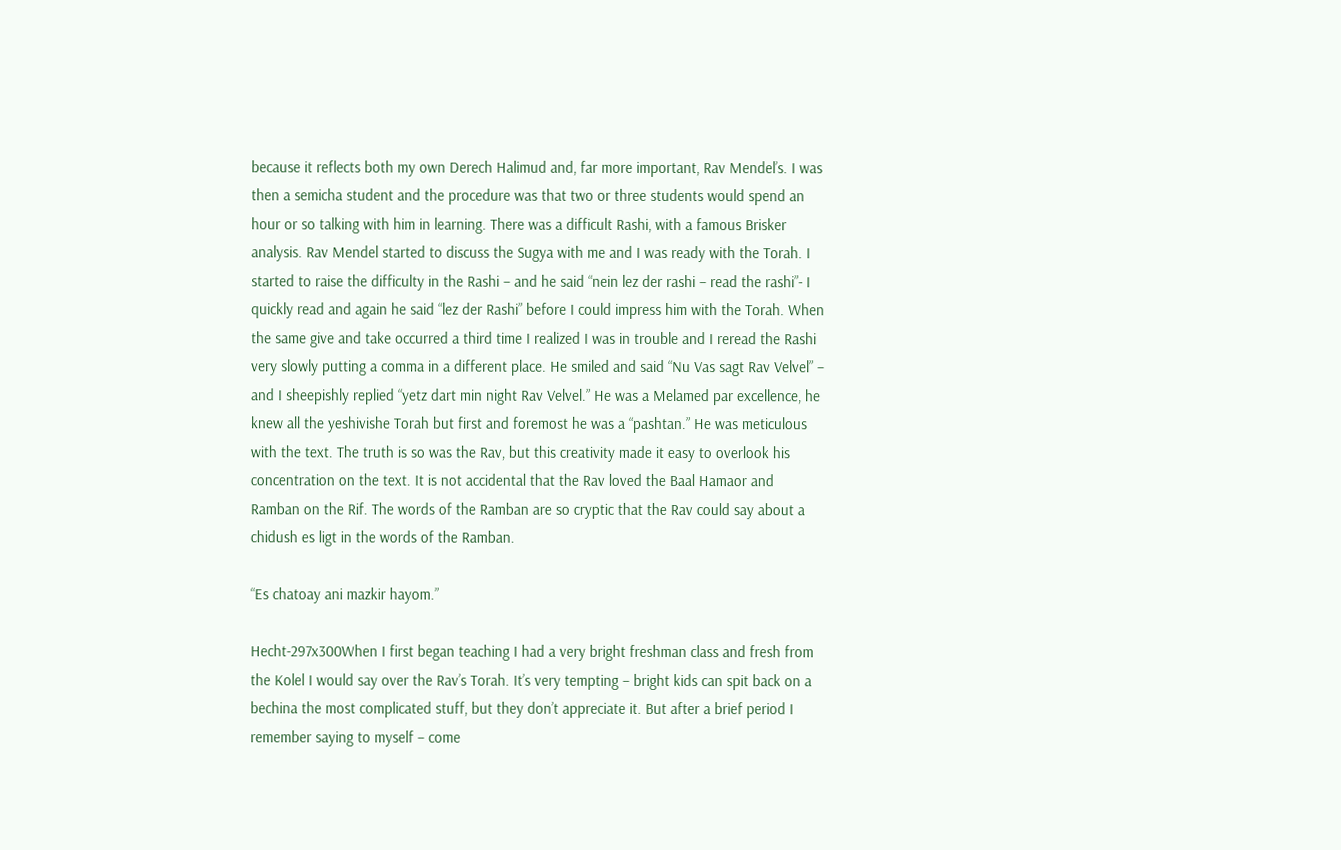because it reflects both my own Derech Halimud and, far more important, Rav Mendel’s. I was then a semicha student and the procedure was that two or three students would spend an hour or so talking with him in learning. There was a difficult Rashi, with a famous Brisker analysis. Rav Mendel started to discuss the Sugya with me and I was ready with the Torah. I started to raise the difficulty in the Rashi – and he said “nein lez der rashi – read the rashi”- I quickly read and again he said “lez der Rashi” before I could impress him with the Torah. When the same give and take occurred a third time I realized I was in trouble and I reread the Rashi very slowly putting a comma in a different place. He smiled and said “Nu Vas sagt Rav Velvel” – and I sheepishly replied “yetz dart min night Rav Velvel.” He was a Melamed par excellence, he knew all the yeshivishe Torah but first and foremost he was a “pashtan.” He was meticulous with the text. The truth is so was the Rav, but this creativity made it easy to overlook his concentration on the text. It is not accidental that the Rav loved the Baal Hamaor and Ramban on the Rif. The words of the Ramban are so cryptic that the Rav could say about a chidush es ligt in the words of the Ramban.

“Es chatoay ani mazkir hayom.”

Hecht-297x300When I first began teaching I had a very bright freshman class and fresh from the Kolel I would say over the Rav’s Torah. It’s very tempting – bright kids can spit back on a bechina the most complicated stuff, but they don’t appreciate it. But after a brief period I remember saying to myself – come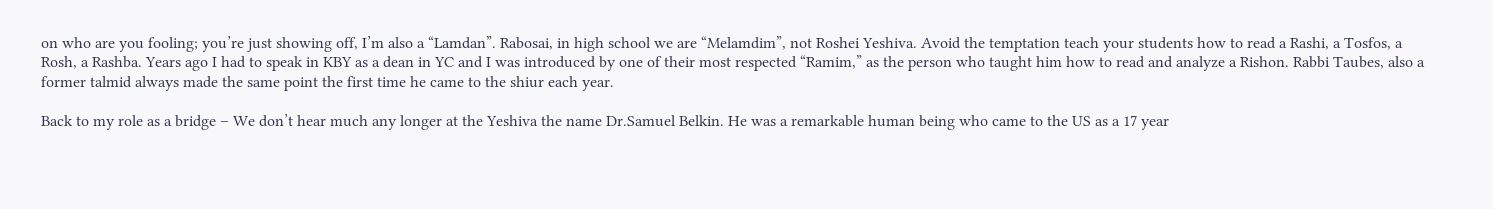on who are you fooling; you’re just showing off, I’m also a “Lamdan”. Rabosai, in high school we are “Melamdim”, not Roshei Yeshiva. Avoid the temptation teach your students how to read a Rashi, a Tosfos, a Rosh, a Rashba. Years ago I had to speak in KBY as a dean in YC and I was introduced by one of their most respected “Ramim,” as the person who taught him how to read and analyze a Rishon. Rabbi Taubes, also a former talmid always made the same point the first time he came to the shiur each year.

Back to my role as a bridge – We don’t hear much any longer at the Yeshiva the name Dr.Samuel Belkin. He was a remarkable human being who came to the US as a 17 year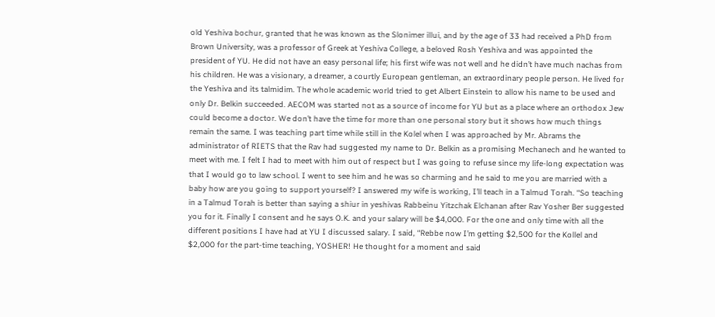old Yeshiva bochur, granted that he was known as the Slonimer illui, and by the age of 33 had received a PhD from Brown University, was a professor of Greek at Yeshiva College, a beloved Rosh Yeshiva and was appointed the president of YU. He did not have an easy personal life; his first wife was not well and he didn’t have much nachas from his children. He was a visionary, a dreamer, a courtly European gentleman, an extraordinary people person. He lived for the Yeshiva and its talmidim. The whole academic world tried to get Albert Einstein to allow his name to be used and only Dr. Belkin succeeded. AECOM was started not as a source of income for YU but as a place where an orthodox Jew could become a doctor. We don’t have the time for more than one personal story but it shows how much things remain the same. I was teaching part time while still in the Kolel when I was approached by Mr. Abrams the administrator of RIETS that the Rav had suggested my name to Dr. Belkin as a promising Mechanech and he wanted to meet with me. I felt I had to meet with him out of respect but I was going to refuse since my life-long expectation was that I would go to law school. I went to see him and he was so charming and he said to me you are married with a baby how are you going to support yourself? I answered my wife is working, I’ll teach in a Talmud Torah. “So teaching in a Talmud Torah is better than saying a shiur in yeshivas Rabbeinu Yitzchak Elchanan after Rav Yosher Ber suggested you for it. Finally I consent and he says O.K. and your salary will be $4,000. For the one and only time with all the different positions I have had at YU I discussed salary. I said, “Rebbe now I’m getting $2,500 for the Kollel and $2,000 for the part-time teaching, YOSHER! He thought for a moment and said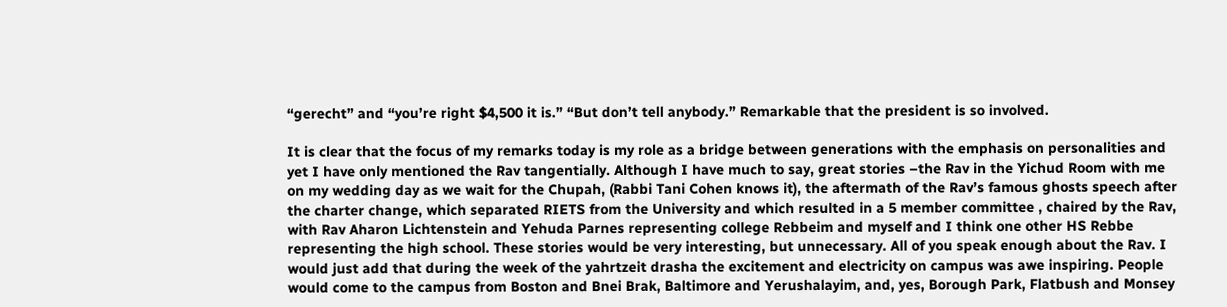“gerecht” and “you’re right $4,500 it is.” “But don’t tell anybody.” Remarkable that the president is so involved.

It is clear that the focus of my remarks today is my role as a bridge between generations with the emphasis on personalities and yet I have only mentioned the Rav tangentially. Although I have much to say, great stories –the Rav in the Yichud Room with me on my wedding day as we wait for the Chupah, (Rabbi Tani Cohen knows it), the aftermath of the Rav’s famous ghosts speech after the charter change, which separated RIETS from the University and which resulted in a 5 member committee , chaired by the Rav, with Rav Aharon Lichtenstein and Yehuda Parnes representing college Rebbeim and myself and I think one other HS Rebbe representing the high school. These stories would be very interesting, but unnecessary. All of you speak enough about the Rav. I would just add that during the week of the yahrtzeit drasha the excitement and electricity on campus was awe inspiring. People would come to the campus from Boston and Bnei Brak, Baltimore and Yerushalayim, and, yes, Borough Park, Flatbush and Monsey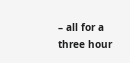– all for a three hour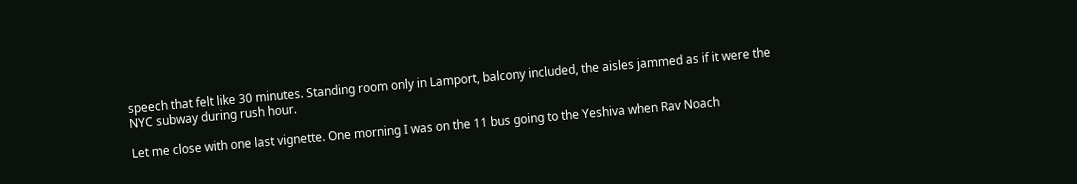speech that felt like 30 minutes. Standing room only in Lamport, balcony included, the aisles jammed as if it were the NYC subway during rush hour.

Let me close with one last vignette. One morning I was on the 11 bus going to the Yeshiva when Rav Noach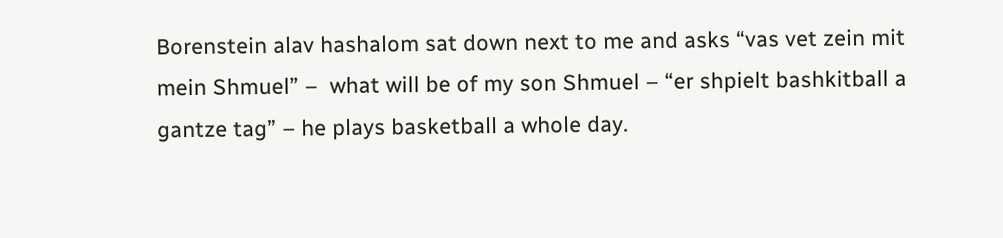Borenstein alav hashalom sat down next to me and asks “vas vet zein mit mein Shmuel” –  what will be of my son Shmuel – “er shpielt bashkitball a gantze tag” – he plays basketball a whole day.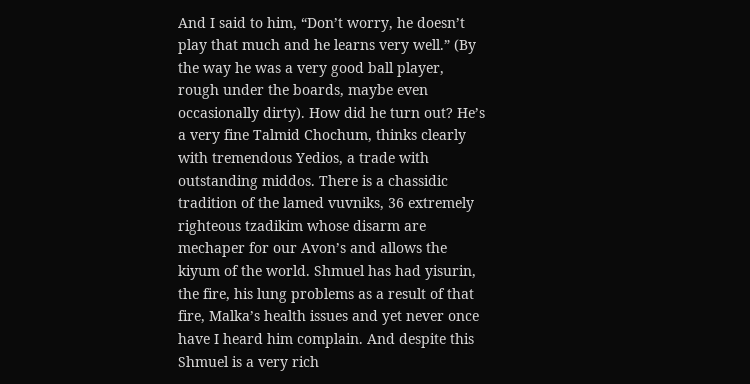And I said to him, “Don’t worry, he doesn’t play that much and he learns very well.” (By the way he was a very good ball player, rough under the boards, maybe even occasionally dirty). How did he turn out? He’s a very fine Talmid Chochum, thinks clearly with tremendous Yedios, a trade with outstanding middos. There is a chassidic tradition of the lamed vuvniks, 36 extremely righteous tzadikim whose disarm are mechaper for our Avon’s and allows the kiyum of the world. Shmuel has had yisurin, the fire, his lung problems as a result of that fire, Malka’s health issues and yet never once have I heard him complain. And despite this Shmuel is a very rich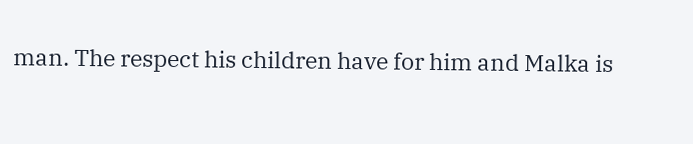man. The respect his children have for him and Malka is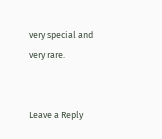very special and very rare.


Leave a Reply